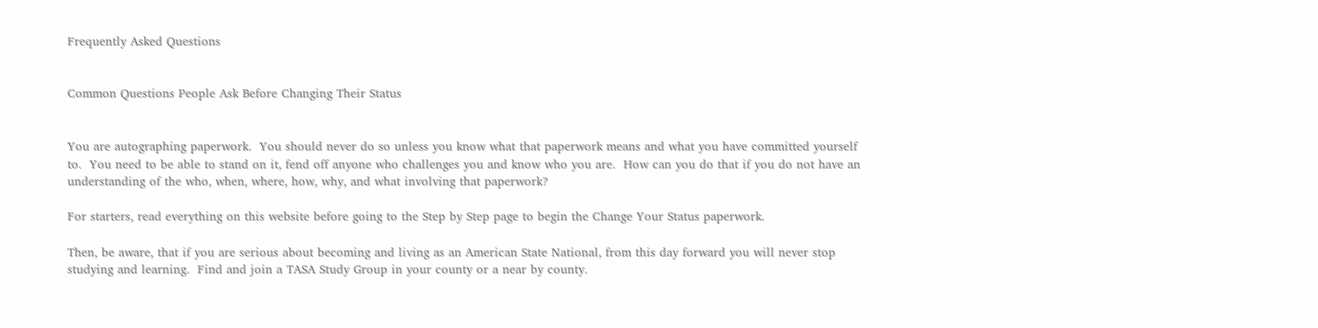Frequently Asked Questions


Common Questions People Ask Before Changing Their Status


You are autographing paperwork.  You should never do so unless you know what that paperwork means and what you have committed yourself to.  You need to be able to stand on it, fend off anyone who challenges you and know who you are.  How can you do that if you do not have an understanding of the who, when, where, how, why, and what involving that paperwork?

For starters, read everything on this website before going to the Step by Step page to begin the Change Your Status paperwork.

Then, be aware, that if you are serious about becoming and living as an American State National, from this day forward you will never stop studying and learning.  Find and join a TASA Study Group in your county or a near by county.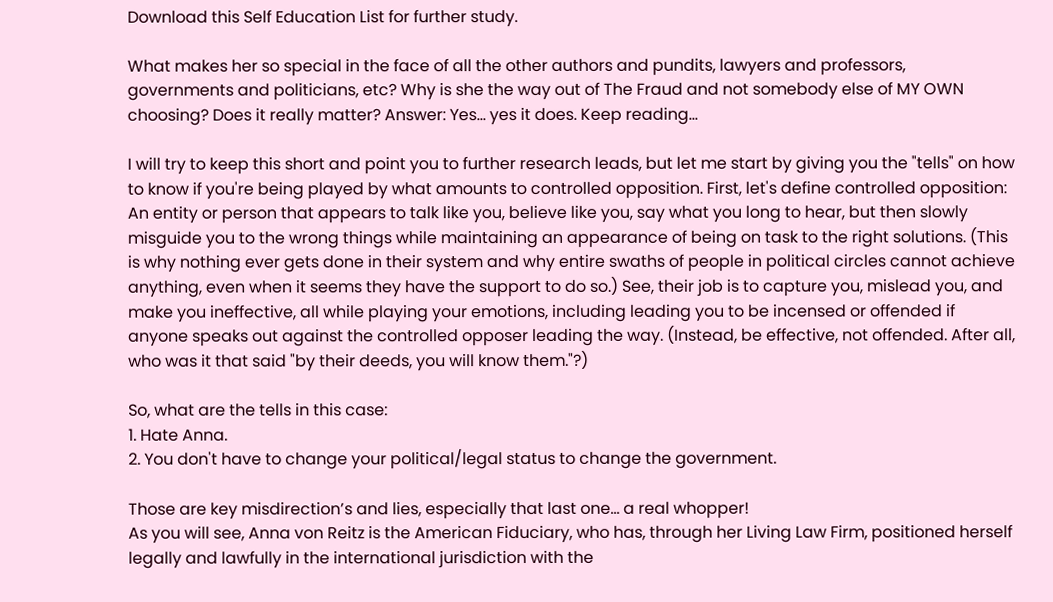Download this Self Education List for further study.

What makes her so special in the face of all the other authors and pundits, lawyers and professors, governments and politicians, etc? Why is she the way out of The Fraud and not somebody else of MY OWN choosing? Does it really matter? Answer: Yes... yes it does. Keep reading...

I will try to keep this short and point you to further research leads, but let me start by giving you the "tells" on how to know if you're being played by what amounts to controlled opposition. First, let's define controlled opposition: An entity or person that appears to talk like you, believe like you, say what you long to hear, but then slowly misguide you to the wrong things while maintaining an appearance of being on task to the right solutions. (This is why nothing ever gets done in their system and why entire swaths of people in political circles cannot achieve anything, even when it seems they have the support to do so.) See, their job is to capture you, mislead you, and make you ineffective, all while playing your emotions, including leading you to be incensed or offended if anyone speaks out against the controlled opposer leading the way. (Instead, be effective, not offended. After all, who was it that said "by their deeds, you will know them."?)

So, what are the tells in this case:
1. Hate Anna.
2. You don't have to change your political/legal status to change the government.

Those are key misdirection’s and lies, especially that last one... a real whopper!
As you will see, Anna von Reitz is the American Fiduciary, who has, through her Living Law Firm, positioned herself legally and lawfully in the international jurisdiction with the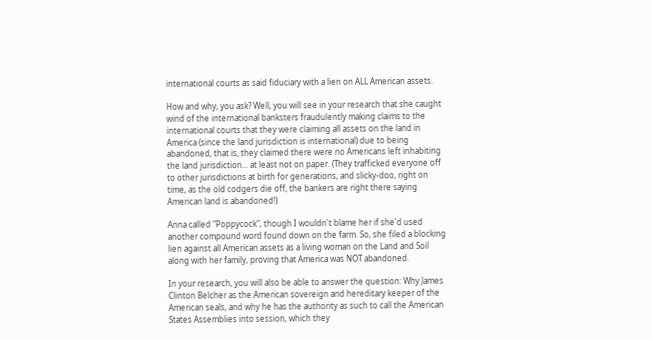international courts as said fiduciary with a lien on ALL American assets.

How and why, you ask? Well, you will see in your research that she caught wind of the international banksters fraudulently making claims to the international courts that they were claiming all assets on the land in America (since the land jurisdiction is international) due to being abandoned, that is, they claimed there were no Americans left inhabiting the land jurisdiction... at least not on paper. (They trafficked everyone off to other jurisdictions at birth for generations, and slicky-doo, right on time, as the old codgers die off, the bankers are right there saying American land is abandoned!)

Anna called "Poppycock", though I wouldn't blame her if she'd used another compound word found down on the farm. So, she filed a blocking lien against all American assets as a living woman on the Land and Soil along with her family, proving that America was NOT abandoned.

In your research, you will also be able to answer the question: Why James Clinton Belcher as the American sovereign and hereditary keeper of the American seals, and why he has the authority as such to call the American States Assemblies into session, which they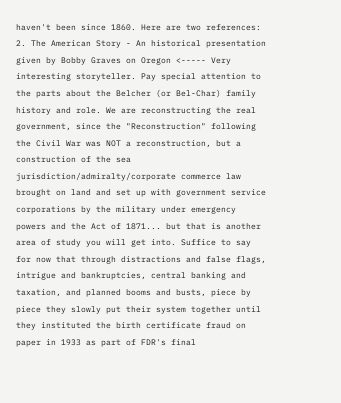haven't been since 1860. Here are two references:
2. The American Story - An historical presentation given by Bobby Graves on Oregon <----- Very interesting storyteller. Pay special attention to the parts about the Belcher (or Bel-Char) family history and role. We are reconstructing the real government, since the "Reconstruction" following the Civil War was NOT a reconstruction, but a construction of the sea jurisdiction/admiralty/corporate commerce law brought on land and set up with government service corporations by the military under emergency powers and the Act of 1871... but that is another area of study you will get into. Suffice to say for now that through distractions and false flags, intrigue and bankruptcies, central banking and taxation, and planned booms and busts, piece by piece they slowly put their system together until they instituted the birth certificate fraud on paper in 1933 as part of FDR's final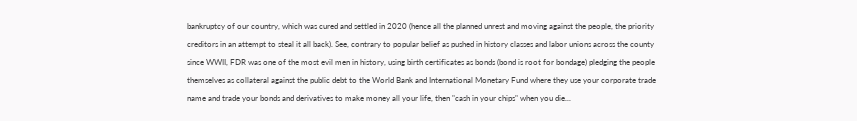bankruptcy of our country, which was cured and settled in 2020 (hence all the planned unrest and moving against the people, the priority creditors in an attempt to steal it all back). See, contrary to popular belief as pushed in history classes and labor unions across the county since WWII, FDR was one of the most evil men in history, using birth certificates as bonds (bond is root for bondage) pledging the people themselves as collateral against the public debt to the World Bank and International Monetary Fund where they use your corporate trade name and trade your bonds and derivatives to make money all your life, then "cash in your chips" when you die...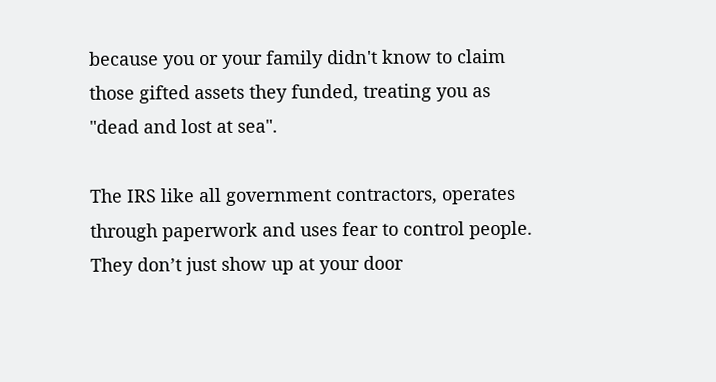because you or your family didn't know to claim those gifted assets they funded, treating you as "dead and lost at sea".

The IRS like all government contractors, operates through paperwork and uses fear to control people. They don’t just show up at your door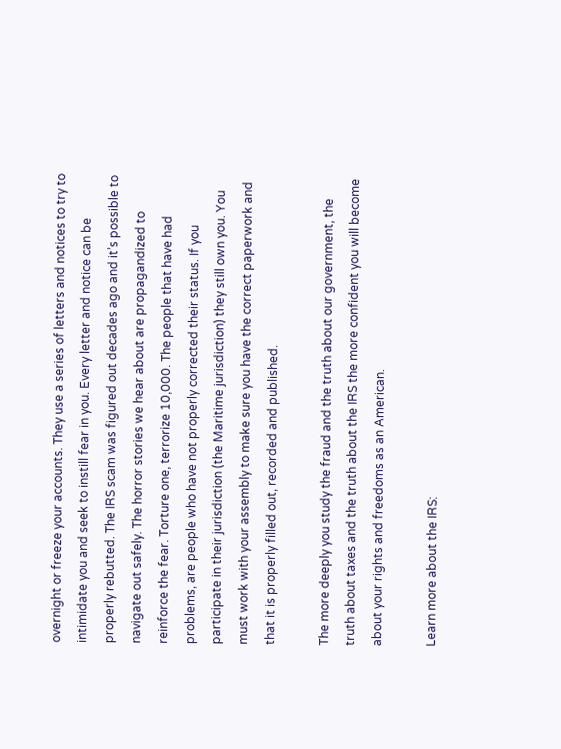overnight or freeze your accounts. They use a series of letters and notices to try to intimidate you and seek to instill fear in you. Every letter and notice can be properly rebutted. The IRS scam was figured out decades ago and it’s possible to navigate out safely. The horror stories we hear about are propagandized to reinforce the fear. Torture one, terrorize 10,000. The people that have had problems, are people who have not properly corrected their status. If you participate in their jurisdiction (the Maritime jurisdiction) they still own you. You must work with your assembly to make sure you have the correct paperwork and that it is properly filled out, recorded and published.

The more deeply you study the fraud and the truth about our government, the truth about taxes and the truth about the IRS the more confident you will become about your rights and freedoms as an American.

Learn more about the IRS: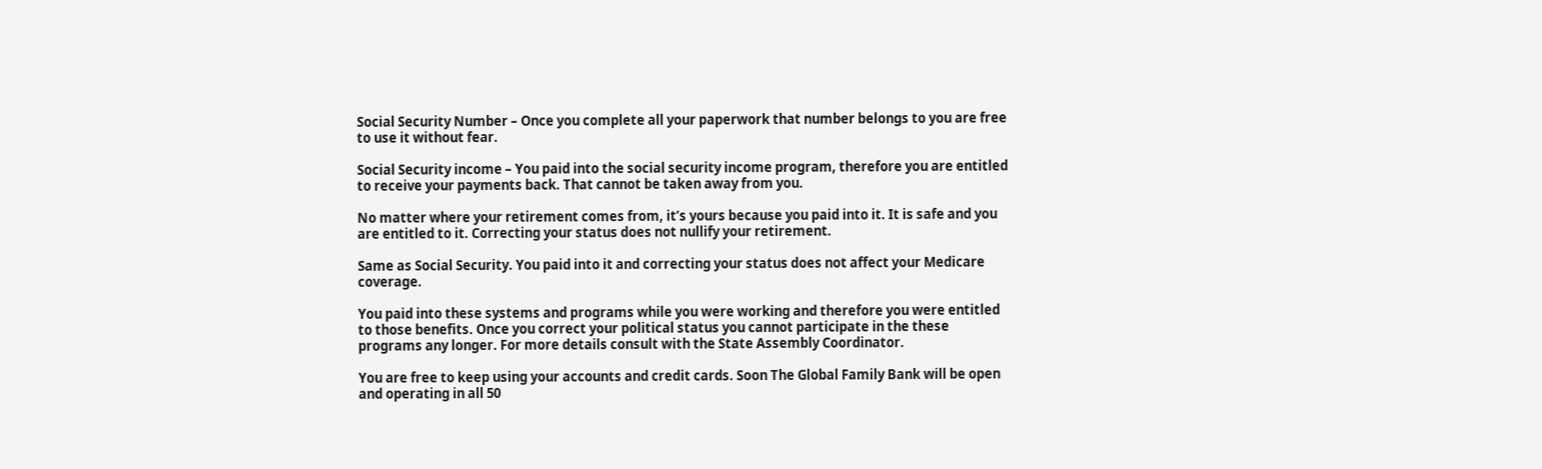Social Security Number – Once you complete all your paperwork that number belongs to you are free to use it without fear.

Social Security income – You paid into the social security income program, therefore you are entitled to receive your payments back. That cannot be taken away from you.

No matter where your retirement comes from, it’s yours because you paid into it. It is safe and you are entitled to it. Correcting your status does not nullify your retirement.

Same as Social Security. You paid into it and correcting your status does not affect your Medicare coverage.

You paid into these systems and programs while you were working and therefore you were entitled to those benefits. Once you correct your political status you cannot participate in the these programs any longer. For more details consult with the State Assembly Coordinator.

You are free to keep using your accounts and credit cards. Soon The Global Family Bank will be open and operating in all 50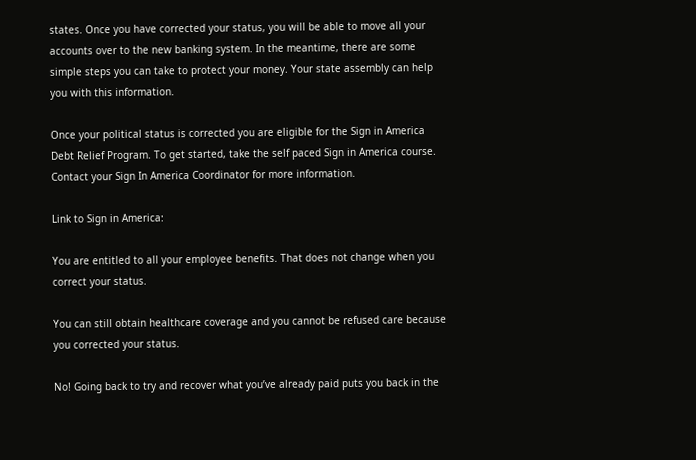states. Once you have corrected your status, you will be able to move all your accounts over to the new banking system. In the meantime, there are some simple steps you can take to protect your money. Your state assembly can help you with this information.

Once your political status is corrected you are eligible for the Sign in America Debt Relief Program. To get started, take the self paced Sign in America course. Contact your Sign In America Coordinator for more information.

Link to Sign in America:

You are entitled to all your employee benefits. That does not change when you correct your status.

You can still obtain healthcare coverage and you cannot be refused care because you corrected your status.

No! Going back to try and recover what you’ve already paid puts you back in the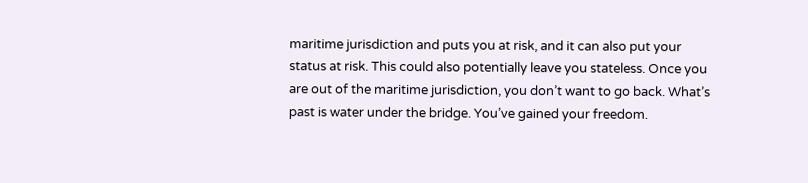maritime jurisdiction and puts you at risk, and it can also put your status at risk. This could also potentially leave you stateless. Once you are out of the maritime jurisdiction, you don’t want to go back. What’s past is water under the bridge. You’ve gained your freedom.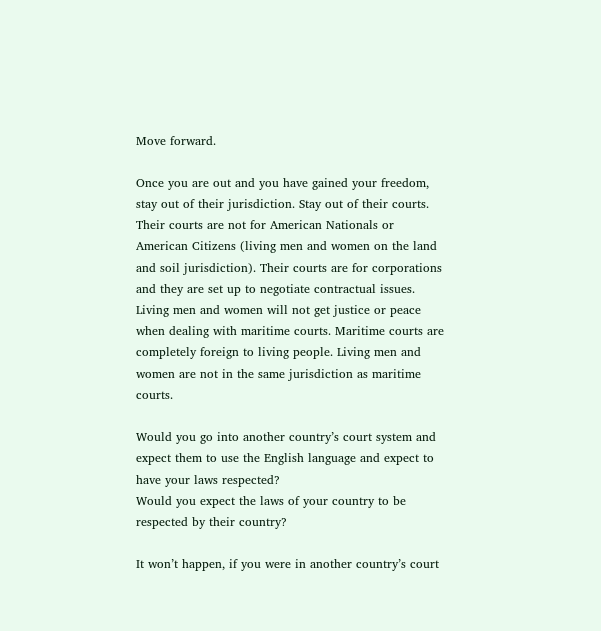Move forward.

Once you are out and you have gained your freedom, stay out of their jurisdiction. Stay out of their courts. Their courts are not for American Nationals or American Citizens (living men and women on the land and soil jurisdiction). Their courts are for corporations and they are set up to negotiate contractual issues. Living men and women will not get justice or peace when dealing with maritime courts. Maritime courts are completely foreign to living people. Living men and women are not in the same jurisdiction as maritime courts.

Would you go into another country’s court system and expect them to use the English language and expect to have your laws respected?
Would you expect the laws of your country to be respected by their country?

It won’t happen, if you were in another country’s court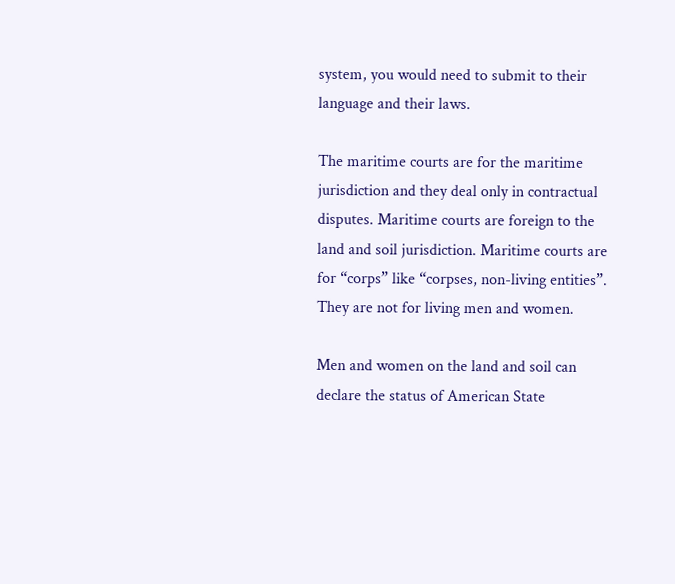system, you would need to submit to their language and their laws.

The maritime courts are for the maritime jurisdiction and they deal only in contractual disputes. Maritime courts are foreign to the land and soil jurisdiction. Maritime courts are for “corps” like “corpses, non-living entities”. They are not for living men and women.

Men and women on the land and soil can declare the status of American State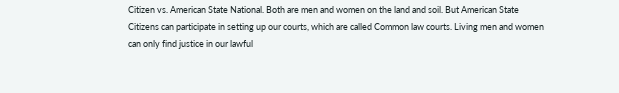Citizen vs. American State National. Both are men and women on the land and soil. But American State Citizens can participate in setting up our courts, which are called Common law courts. Living men and women can only find justice in our lawful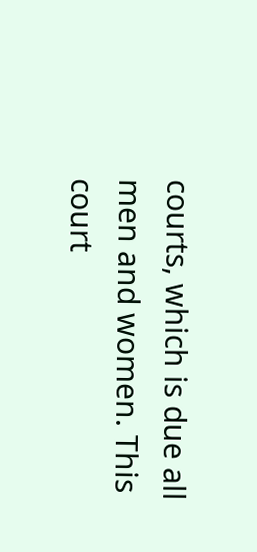courts, which is due all men and women. This court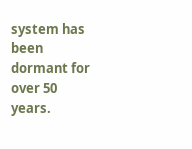system has been dormant for over 50 years.